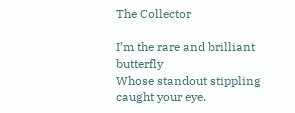The Collector

I’m the rare and brilliant butterfly
Whose standout stippling caught your eye.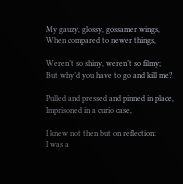My gauzy, glossy, gossamer wings,
When compared to newer things,

Weren’t so shiny, weren’t so filmy;
But why’d you have to go and kill me?

Pulled and pressed and pinned in place,
Imprisoned in a curio case,

I knew not then but on reflection:
I was a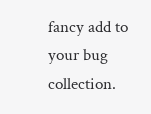fancy add to your bug collection.